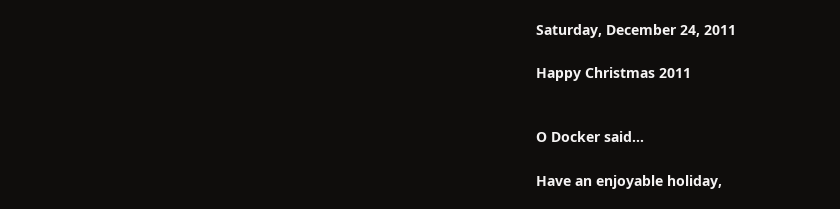Saturday, December 24, 2011

Happy Christmas 2011


O Docker said...

Have an enjoyable holiday,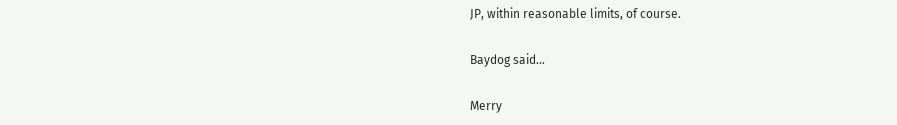JP, within reasonable limits, of course.

Baydog said...

Merry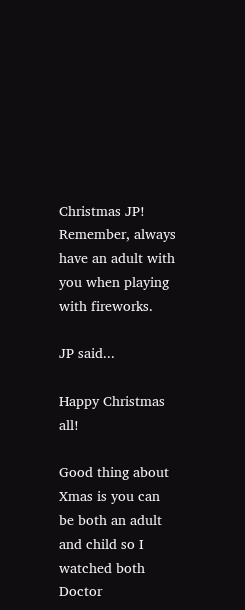Christmas JP! Remember, always have an adult with you when playing with fireworks.

JP said...

Happy Christmas all!

Good thing about Xmas is you can be both an adult and child so I watched both Doctor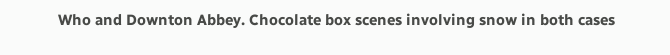Who and Downton Abbey. Chocolate box scenes involving snow in both cases